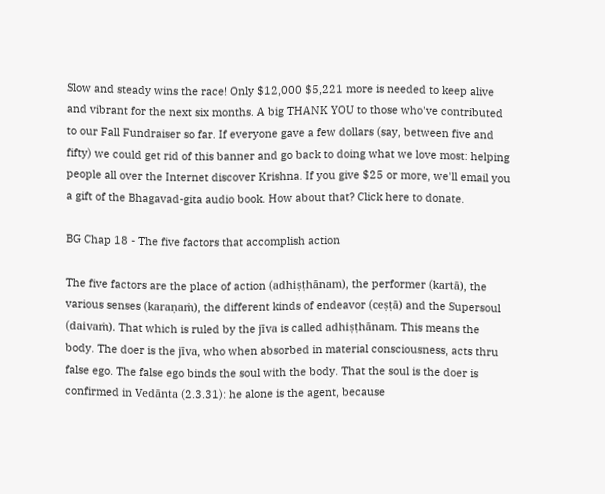Slow and steady wins the race! Only $12,000 $5,221 more is needed to keep alive and vibrant for the next six months. A big THANK YOU to those who've contributed to our Fall Fundraiser so far. If everyone gave a few dollars (say, between five and fifty) we could get rid of this banner and go back to doing what we love most: helping people all over the Internet discover Krishna. If you give $25 or more, we'll email you a gift of the Bhagavad-gita audio book. How about that? Click here to donate.

BG Chap 18 - The five factors that accomplish action

The five factors are the place of action (adhiṣṭhānam), the performer (kartā), the various senses (karaṇaṁ), the different kinds of endeavor (ceṣṭā) and the Supersoul (daivaṁ). That which is ruled by the jīva is called adhiṣṭhānam. This means the body. The doer is the jīva, who when absorbed in material consciousness, acts thru false ego. The false ego binds the soul with the body. That the soul is the doer is confirmed in Vedānta (2.3.31): he alone is the agent, because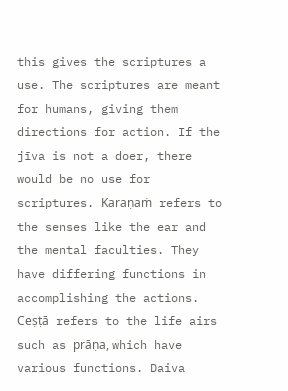this gives the scriptures a use. The scriptures are meant for humans, giving them directions for action. If the jīva is not a doer, there would be no use for scriptures. Karaṇaṁ refers to the senses like the ear and the mental faculties. They have differing functions in accomplishing the actions. Ceṣṭā refers to the life airs such as prāṇa, which have various functions. Daiva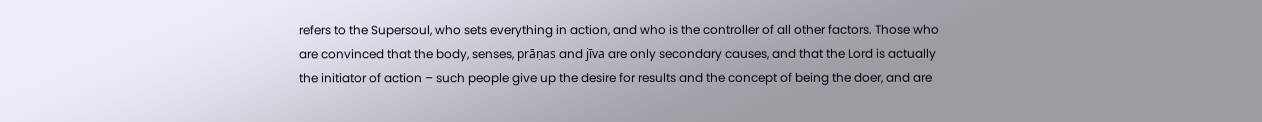refers to the Supersoul, who sets everything in action, and who is the controller of all other factors. Those who are convinced that the body, senses, prāṇas and jīva are only secondary causes, and that the Lord is actually the initiator of action – such people give up the desire for results and the concept of being the doer, and are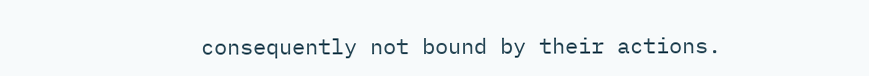consequently not bound by their actions.